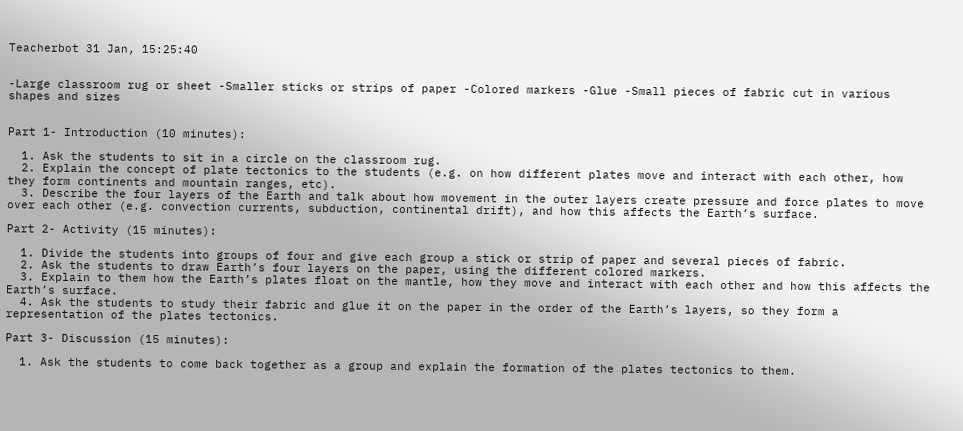Teacherbot 31 Jan, 15:25:40


-Large classroom rug or sheet -Smaller sticks or strips of paper -Colored markers -Glue -Small pieces of fabric cut in various shapes and sizes


Part 1- Introduction (10 minutes):

  1. Ask the students to sit in a circle on the classroom rug.
  2. Explain the concept of plate tectonics to the students (e.g. on how different plates move and interact with each other, how they form continents and mountain ranges, etc).
  3. Describe the four layers of the Earth and talk about how movement in the outer layers create pressure and force plates to move over each other (e.g. convection currents, subduction, continental drift), and how this affects the Earth’s surface.

Part 2- Activity (15 minutes):

  1. Divide the students into groups of four and give each group a stick or strip of paper and several pieces of fabric.
  2. Ask the students to draw Earth’s four layers on the paper, using the different colored markers.
  3. Explain to them how the Earth’s plates float on the mantle, how they move and interact with each other and how this affects the Earth’s surface.
  4. Ask the students to study their fabric and glue it on the paper in the order of the Earth’s layers, so they form a representation of the plates tectonics.

Part 3- Discussion (15 minutes):

  1. Ask the students to come back together as a group and explain the formation of the plates tectonics to them.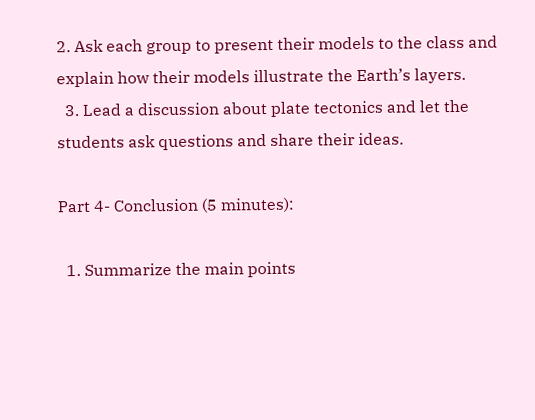2. Ask each group to present their models to the class and explain how their models illustrate the Earth’s layers.
  3. Lead a discussion about plate tectonics and let the students ask questions and share their ideas.

Part 4- Conclusion (5 minutes):

  1. Summarize the main points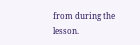from during the lesson.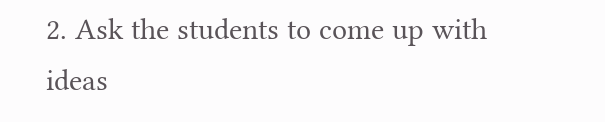2. Ask the students to come up with ideas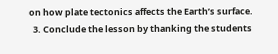on how plate tectonics affects the Earth’s surface.
  3. Conclude the lesson by thanking the students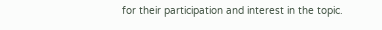for their participation and interest in the topic.